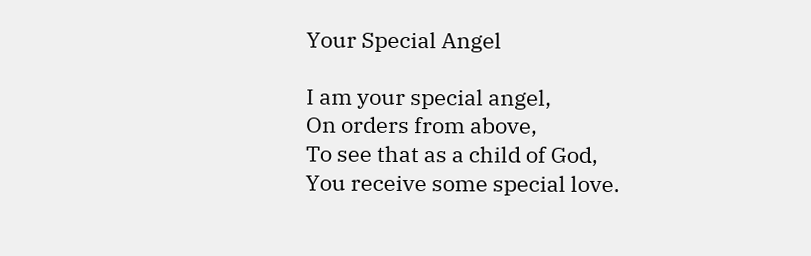Your Special Angel

I am your special angel,
On orders from above,
To see that as a child of God,
You receive some special love.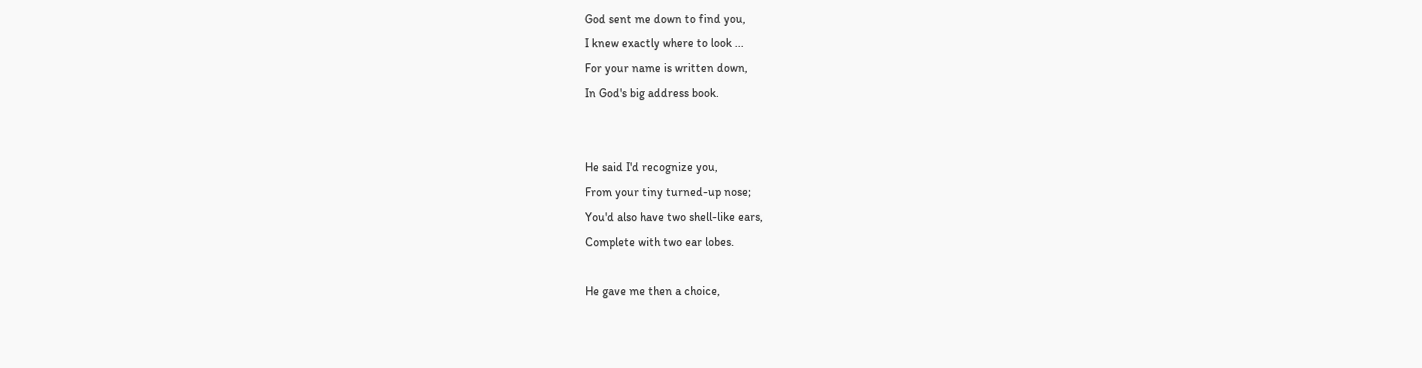God sent me down to find you,
I knew exactly where to look ...
For your name is written down,
In God's big address book.


He said I'd recognize you,
From your tiny turned-up nose;
You'd also have two shell-like ears,
Complete with two ear lobes.

He gave me then a choice,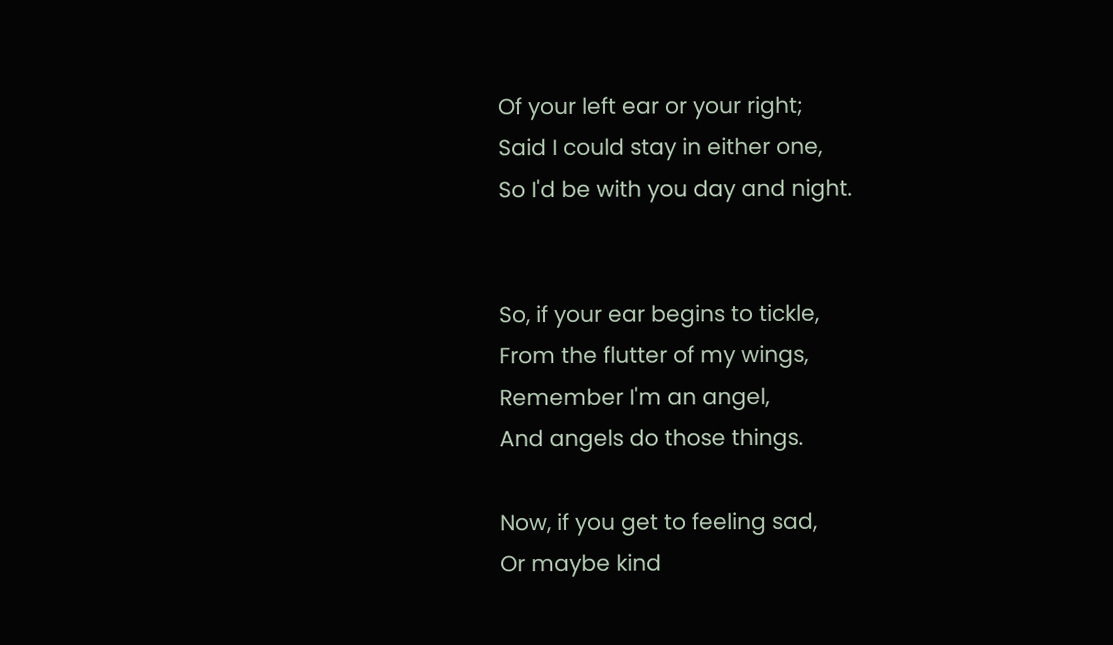Of your left ear or your right;
Said I could stay in either one,
So I'd be with you day and night.


So, if your ear begins to tickle,
From the flutter of my wings,
Remember I'm an angel,
And angels do those things.

Now, if you get to feeling sad,
Or maybe kind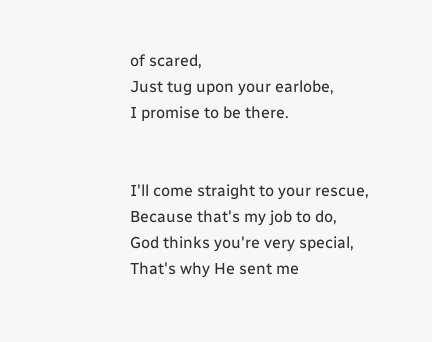of scared,
Just tug upon your earlobe,
I promise to be there.


I'll come straight to your rescue,
Because that's my job to do,
God thinks you're very special,
That's why He sent me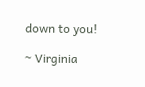down to you!

~ Virginia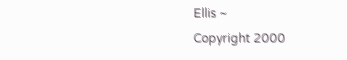Ellis ~
Copyright 2000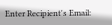Enter Recipient's Email: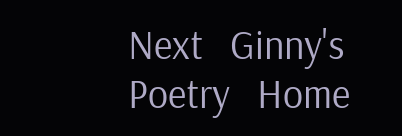Next   Ginny's Poetry   Home